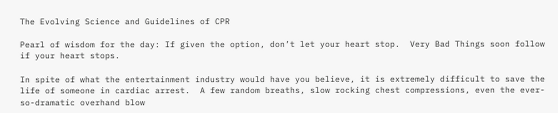The Evolving Science and Guidelines of CPR

Pearl of wisdom for the day: If given the option, don’t let your heart stop.  Very Bad Things soon follow if your heart stops.

In spite of what the entertainment industry would have you believe, it is extremely difficult to save the life of someone in cardiac arrest.  A few random breaths, slow rocking chest compressions, even the ever-so-dramatic overhand blow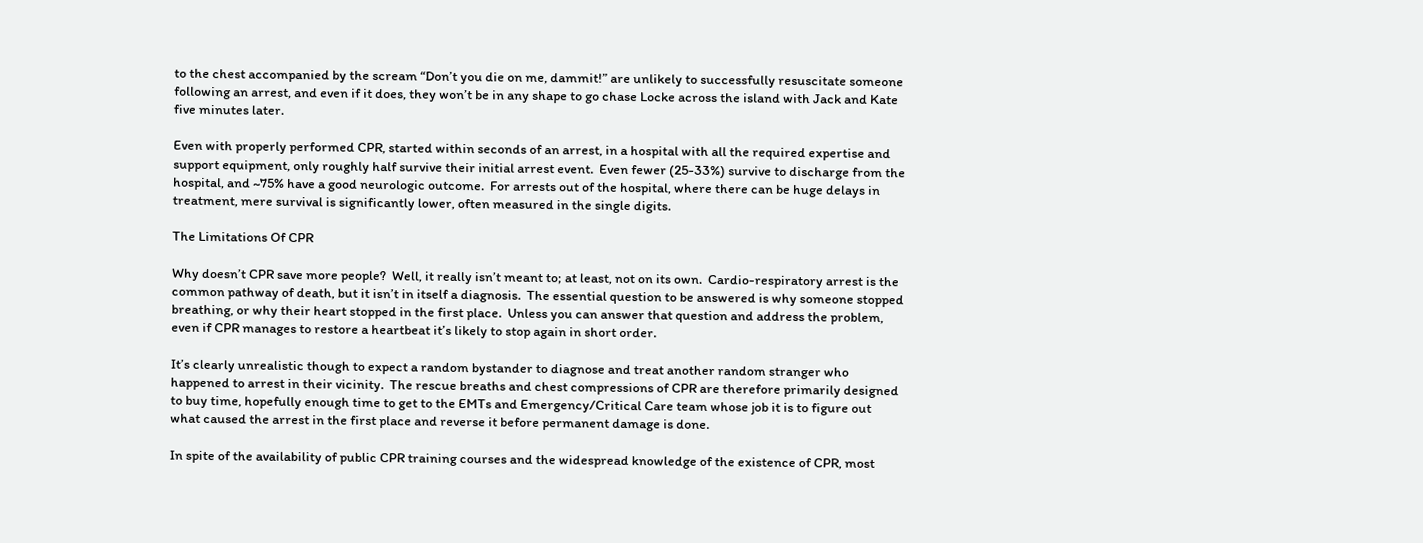to the chest accompanied by the scream “Don’t you die on me, dammit!” are unlikely to successfully resuscitate someone following an arrest, and even if it does, they won’t be in any shape to go chase Locke across the island with Jack and Kate five minutes later.

Even with properly performed CPR, started within seconds of an arrest, in a hospital with all the required expertise and support equipment, only roughly half survive their initial arrest event.  Even fewer (25-33%) survive to discharge from the hospital, and ~75% have a good neurologic outcome.  For arrests out of the hospital, where there can be huge delays in treatment, mere survival is significantly lower, often measured in the single digits.

The Limitations Of CPR

Why doesn’t CPR save more people?  Well, it really isn’t meant to; at least, not on its own.  Cardio-respiratory arrest is the common pathway of death, but it isn’t in itself a diagnosis.  The essential question to be answered is why someone stopped breathing, or why their heart stopped in the first place.  Unless you can answer that question and address the problem, even if CPR manages to restore a heartbeat it’s likely to stop again in short order.

It’s clearly unrealistic though to expect a random bystander to diagnose and treat another random stranger who happened to arrest in their vicinity.  The rescue breaths and chest compressions of CPR are therefore primarily designed to buy time, hopefully enough time to get to the EMTs and Emergency/Critical Care team whose job it is to figure out what caused the arrest in the first place and reverse it before permanent damage is done.

In spite of the availability of public CPR training courses and the widespread knowledge of the existence of CPR, most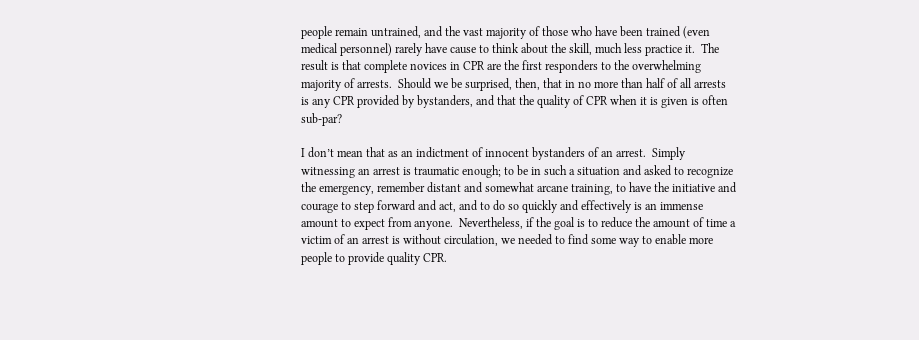people remain untrained, and the vast majority of those who have been trained (even medical personnel) rarely have cause to think about the skill, much less practice it.  The result is that complete novices in CPR are the first responders to the overwhelming majority of arrests.  Should we be surprised, then, that in no more than half of all arrests is any CPR provided by bystanders, and that the quality of CPR when it is given is often sub-par?

I don’t mean that as an indictment of innocent bystanders of an arrest.  Simply witnessing an arrest is traumatic enough; to be in such a situation and asked to recognize the emergency, remember distant and somewhat arcane training, to have the initiative and courage to step forward and act, and to do so quickly and effectively is an immense amount to expect from anyone.  Nevertheless, if the goal is to reduce the amount of time a victim of an arrest is without circulation, we needed to find some way to enable more people to provide quality CPR.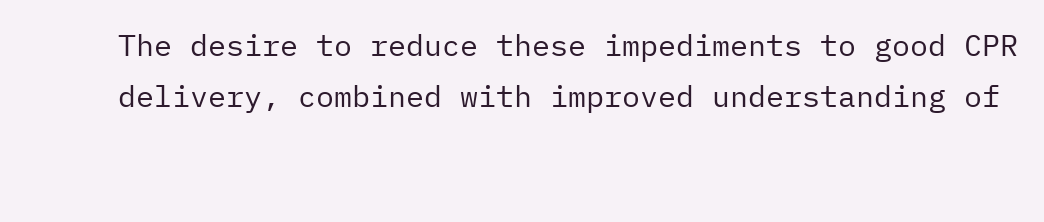The desire to reduce these impediments to good CPR delivery, combined with improved understanding of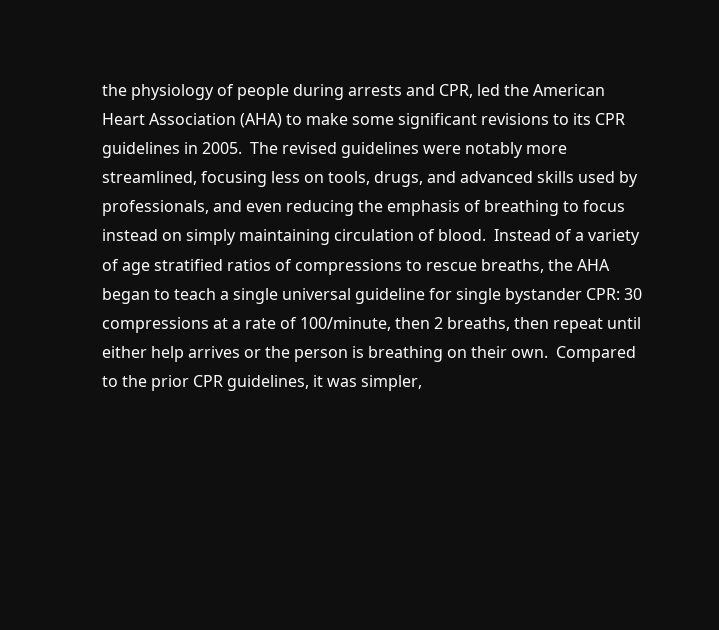the physiology of people during arrests and CPR, led the American Heart Association (AHA) to make some significant revisions to its CPR guidelines in 2005.  The revised guidelines were notably more streamlined, focusing less on tools, drugs, and advanced skills used by professionals, and even reducing the emphasis of breathing to focus instead on simply maintaining circulation of blood.  Instead of a variety of age stratified ratios of compressions to rescue breaths, the AHA began to teach a single universal guideline for single bystander CPR: 30 compressions at a rate of 100/minute, then 2 breaths, then repeat until either help arrives or the person is breathing on their own.  Compared to the prior CPR guidelines, it was simpler,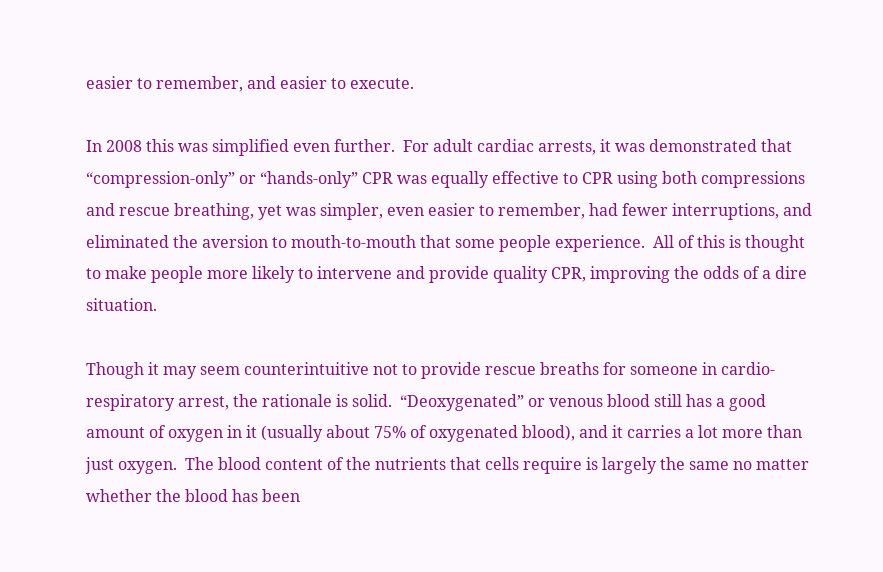easier to remember, and easier to execute.

In 2008 this was simplified even further.  For adult cardiac arrests, it was demonstrated that “compression-only” or “hands-only” CPR was equally effective to CPR using both compressions and rescue breathing, yet was simpler, even easier to remember, had fewer interruptions, and eliminated the aversion to mouth-to-mouth that some people experience.  All of this is thought to make people more likely to intervene and provide quality CPR, improving the odds of a dire situation.

Though it may seem counterintuitive not to provide rescue breaths for someone in cardio-respiratory arrest, the rationale is solid.  “Deoxygenated” or venous blood still has a good amount of oxygen in it (usually about 75% of oxygenated blood), and it carries a lot more than just oxygen.  The blood content of the nutrients that cells require is largely the same no matter whether the blood has been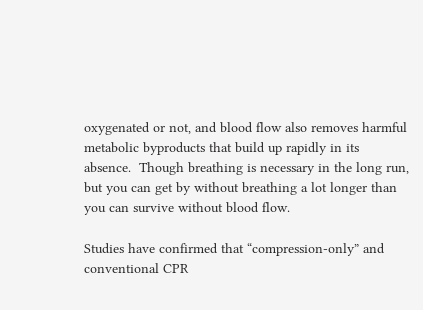oxygenated or not, and blood flow also removes harmful metabolic byproducts that build up rapidly in its absence.  Though breathing is necessary in the long run, but you can get by without breathing a lot longer than you can survive without blood flow.

Studies have confirmed that “compression-only” and conventional CPR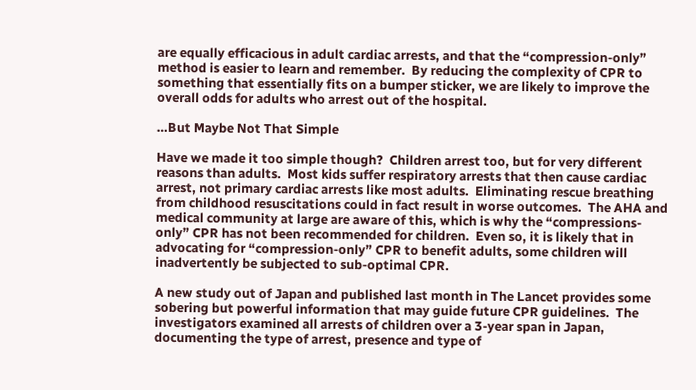are equally efficacious in adult cardiac arrests, and that the “compression-only” method is easier to learn and remember.  By reducing the complexity of CPR to something that essentially fits on a bumper sticker, we are likely to improve the overall odds for adults who arrest out of the hospital.

…But Maybe Not That Simple

Have we made it too simple though?  Children arrest too, but for very different reasons than adults.  Most kids suffer respiratory arrests that then cause cardiac arrest, not primary cardiac arrests like most adults.  Eliminating rescue breathing from childhood resuscitations could in fact result in worse outcomes.  The AHA and medical community at large are aware of this, which is why the “compressions-only” CPR has not been recommended for children.  Even so, it is likely that in advocating for “compression-only” CPR to benefit adults, some children will inadvertently be subjected to sub-optimal CPR.

A new study out of Japan and published last month in The Lancet provides some sobering but powerful information that may guide future CPR guidelines.  The investigators examined all arrests of children over a 3-year span in Japan, documenting the type of arrest, presence and type of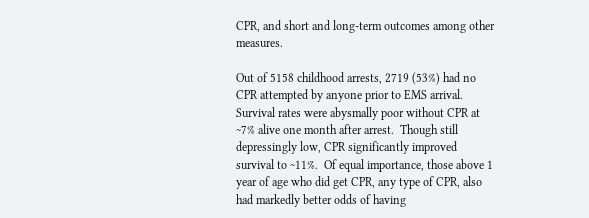CPR, and short and long-term outcomes among other measures.

Out of 5158 childhood arrests, 2719 (53%) had no CPR attempted by anyone prior to EMS arrival.  Survival rates were abysmally poor without CPR at ~7% alive one month after arrest.  Though still depressingly low, CPR significantly improved survival to ~11%.  Of equal importance, those above 1 year of age who did get CPR, any type of CPR, also had markedly better odds of having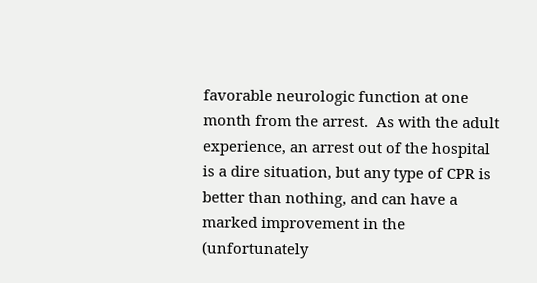favorable neurologic function at one month from the arrest.  As with the adult experience, an arrest out of the hospital is a dire situation, but any type of CPR is better than nothing, and can have a marked improvement in the (unfortunately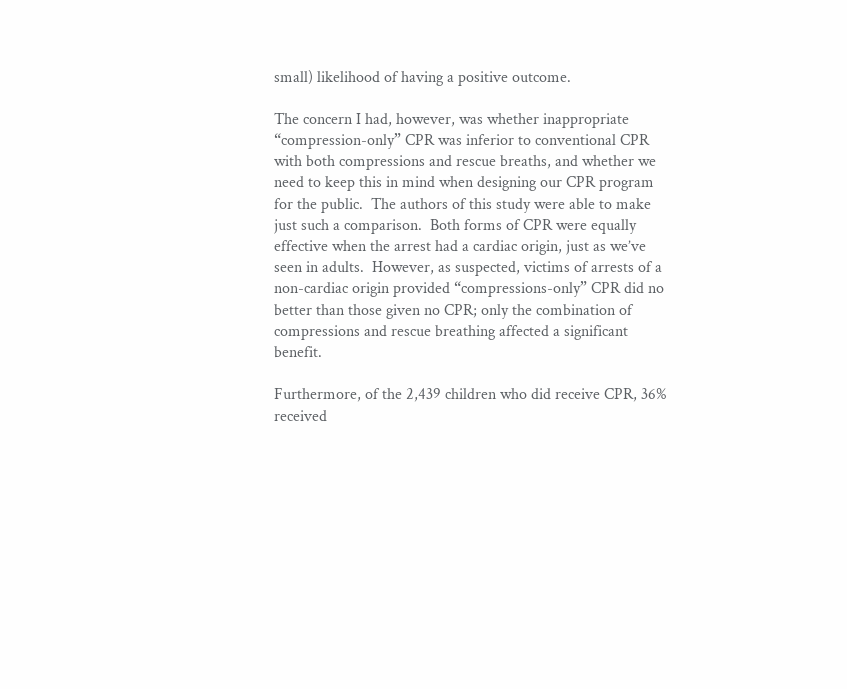small) likelihood of having a positive outcome.

The concern I had, however, was whether inappropriate “compression-only” CPR was inferior to conventional CPR with both compressions and rescue breaths, and whether we need to keep this in mind when designing our CPR program for the public.  The authors of this study were able to make just such a comparison.  Both forms of CPR were equally effective when the arrest had a cardiac origin, just as we’ve seen in adults.  However, as suspected, victims of arrests of a non-cardiac origin provided “compressions-only” CPR did no better than those given no CPR; only the combination of compressions and rescue breathing affected a significant benefit.

Furthermore, of the 2,439 children who did receive CPR, 36% received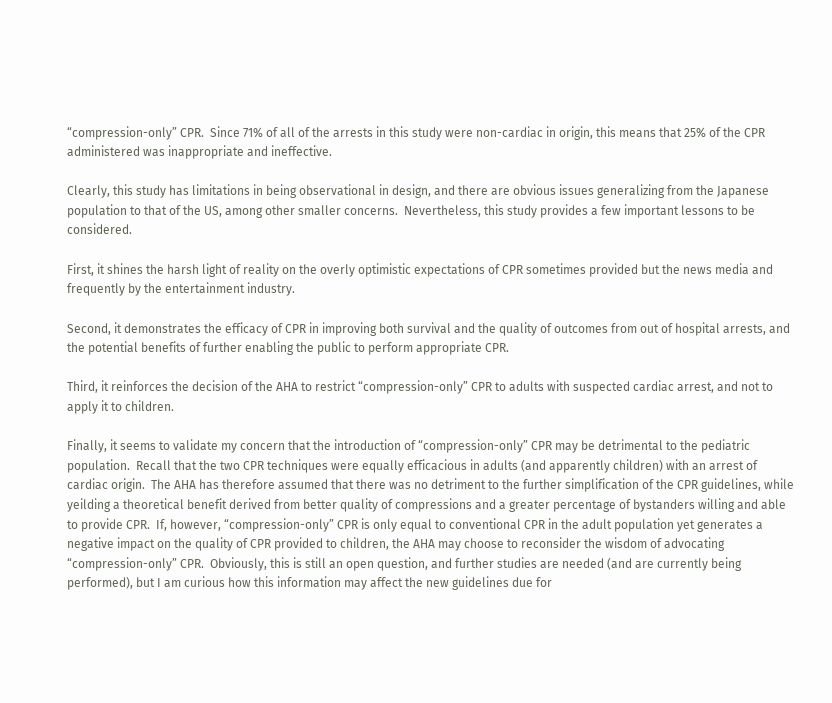“compression-only” CPR.  Since 71% of all of the arrests in this study were non-cardiac in origin, this means that 25% of the CPR administered was inappropriate and ineffective.

Clearly, this study has limitations in being observational in design, and there are obvious issues generalizing from the Japanese population to that of the US, among other smaller concerns.  Nevertheless, this study provides a few important lessons to be considered.

First, it shines the harsh light of reality on the overly optimistic expectations of CPR sometimes provided but the news media and frequently by the entertainment industry.

Second, it demonstrates the efficacy of CPR in improving both survival and the quality of outcomes from out of hospital arrests, and the potential benefits of further enabling the public to perform appropriate CPR.

Third, it reinforces the decision of the AHA to restrict “compression-only” CPR to adults with suspected cardiac arrest, and not to apply it to children.

Finally, it seems to validate my concern that the introduction of “compression-only” CPR may be detrimental to the pediatric population.  Recall that the two CPR techniques were equally efficacious in adults (and apparently children) with an arrest of cardiac origin.  The AHA has therefore assumed that there was no detriment to the further simplification of the CPR guidelines, while yeilding a theoretical benefit derived from better quality of compressions and a greater percentage of bystanders willing and able to provide CPR.  If, however, “compression-only” CPR is only equal to conventional CPR in the adult population yet generates a negative impact on the quality of CPR provided to children, the AHA may choose to reconsider the wisdom of advocating “compression-only” CPR.  Obviously, this is still an open question, and further studies are needed (and are currently being performed), but I am curious how this information may affect the new guidelines due for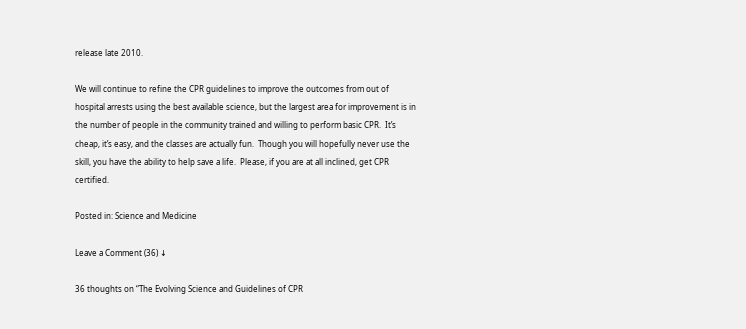release late 2010.

We will continue to refine the CPR guidelines to improve the outcomes from out of hospital arrests using the best available science, but the largest area for improvement is in the number of people in the community trained and willing to perform basic CPR.  It’s cheap, it’s easy, and the classes are actually fun.  Though you will hopefully never use the skill, you have the ability to help save a life.  Please, if you are at all inclined, get CPR certified.

Posted in: Science and Medicine

Leave a Comment (36) ↓

36 thoughts on “The Evolving Science and Guidelines of CPR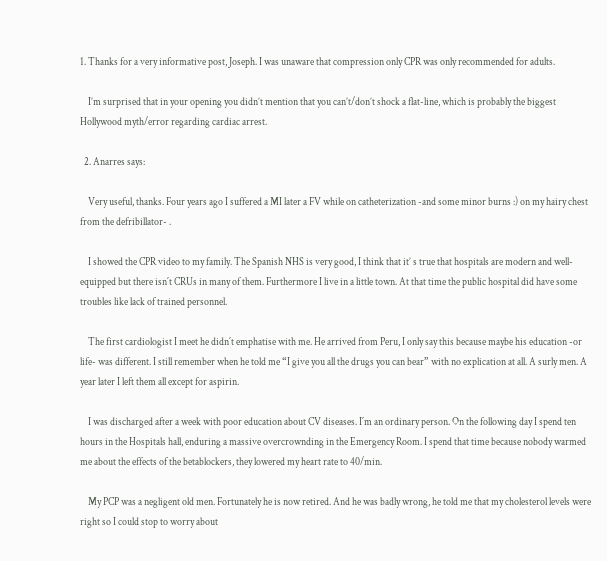1. Thanks for a very informative post, Joseph. I was unaware that compression only CPR was only recommended for adults.

    I’m surprised that in your opening you didn’t mention that you can’t/don’t shock a flat-line, which is probably the biggest Hollywood myth/error regarding cardiac arrest.

  2. Anarres says:

    Very useful, thanks. Four years ago I suffered a MI later a FV while on catheterization -and some minor burns :) on my hairy chest from the defribillator- .

    I showed the CPR video to my family. The Spanish NHS is very good, I think that it’ s true that hospitals are modern and well-equipped but there isn´t CRUs in many of them. Furthermore I live in a little town. At that time the public hospital did have some troubles like lack of trained personnel.

    The first cardiologist I meet he didn´t emphatise with me. He arrived from Peru, I only say this because maybe his education -or life- was different. I still remember when he told me “I give you all the drugs you can bear” with no explication at all. A surly men. A year later I left them all except for aspirin.

    I was discharged after a week with poor education about CV diseases. I´m an ordinary person. On the following day I spend ten hours in the Hospitals hall, enduring a massive overcrownding in the Emergency Room. I spend that time because nobody warmed me about the effects of the betablockers, they lowered my heart rate to 40/min.

    My PCP was a negligent old men. Fortunately he is now retired. And he was badly wrong, he told me that my cholesterol levels were right so I could stop to worry about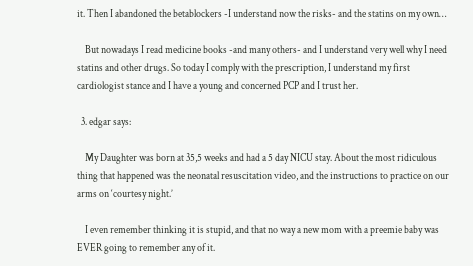it. Then I abandoned the betablockers -I understand now the risks- and the statins on my own…

    But nowadays I read medicine books -and many others- and I understand very well why I need statins and other drugs. So today I comply with the prescription, I understand my first cardiologist stance and I have a young and concerned PCP and I trust her.

  3. edgar says:

    My Daughter was born at 35,5 weeks and had a 5 day NICU stay. About the most ridiculous thing that happened was the neonatal resuscitation video, and the instructions to practice on our arms on ‘courtesy night.’

    I even remember thinking it is stupid, and that no way a new mom with a preemie baby was EVER going to remember any of it.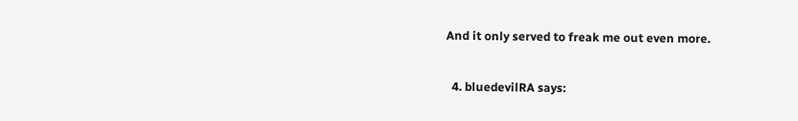And it only served to freak me out even more.

  4. bluedevilRA says: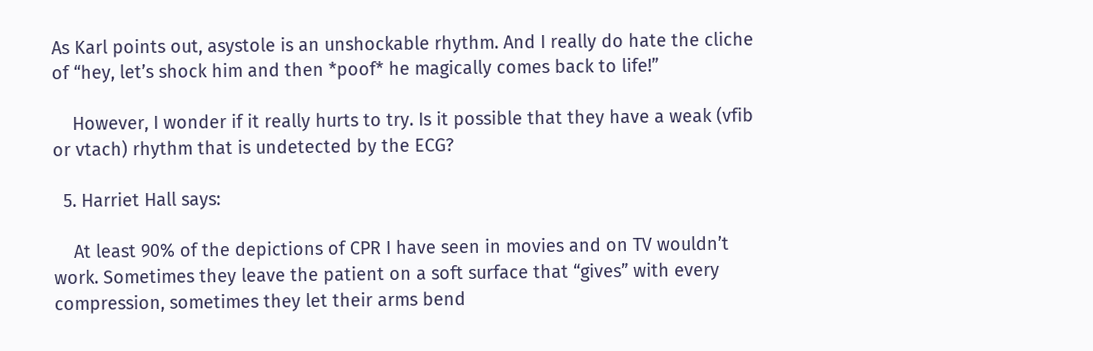As Karl points out, asystole is an unshockable rhythm. And I really do hate the cliche of “hey, let’s shock him and then *poof* he magically comes back to life!”

    However, I wonder if it really hurts to try. Is it possible that they have a weak (vfib or vtach) rhythm that is undetected by the ECG?

  5. Harriet Hall says:

    At least 90% of the depictions of CPR I have seen in movies and on TV wouldn’t work. Sometimes they leave the patient on a soft surface that “gives” with every compression, sometimes they let their arms bend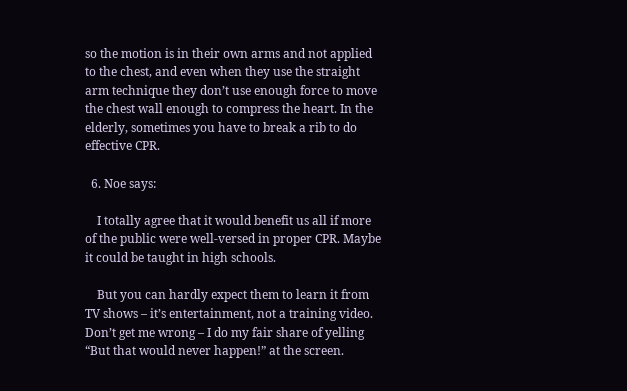so the motion is in their own arms and not applied to the chest, and even when they use the straight arm technique they don’t use enough force to move the chest wall enough to compress the heart. In the elderly, sometimes you have to break a rib to do effective CPR.

  6. Noe says:

    I totally agree that it would benefit us all if more of the public were well-versed in proper CPR. Maybe it could be taught in high schools.

    But you can hardly expect them to learn it from TV shows – it’s entertainment, not a training video. Don’t get me wrong – I do my fair share of yelling “But that would never happen!” at the screen.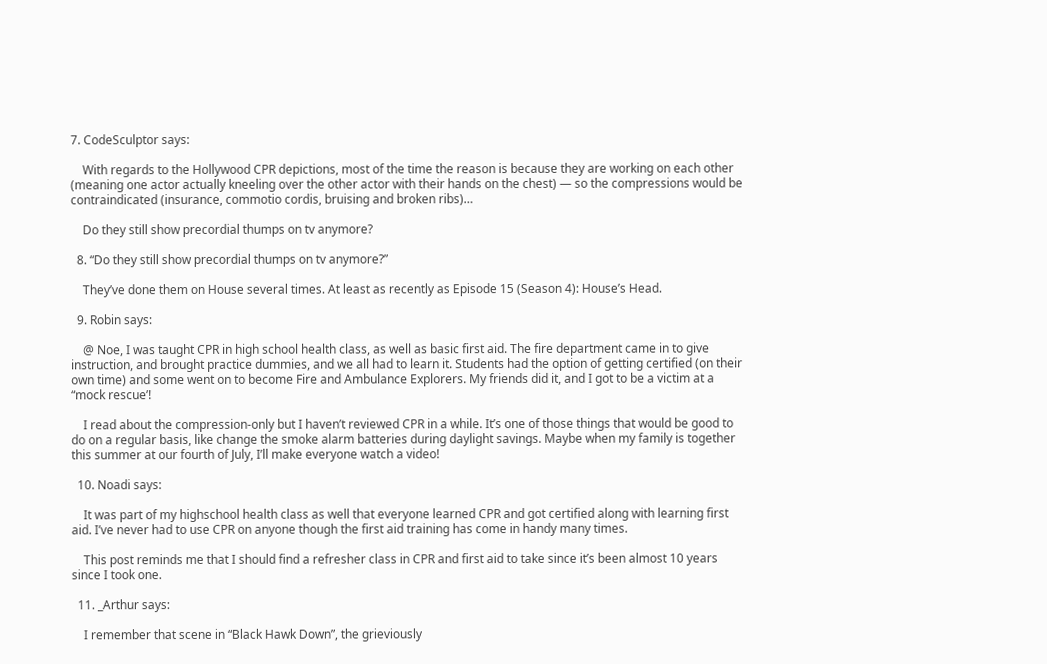7. CodeSculptor says:

    With regards to the Hollywood CPR depictions, most of the time the reason is because they are working on each other (meaning one actor actually kneeling over the other actor with their hands on the chest) — so the compressions would be contraindicated (insurance, commotio cordis, bruising and broken ribs)…

    Do they still show precordial thumps on tv anymore?

  8. “Do they still show precordial thumps on tv anymore?”

    They’ve done them on House several times. At least as recently as Episode 15 (Season 4): House’s Head.

  9. Robin says:

    @ Noe, I was taught CPR in high school health class, as well as basic first aid. The fire department came in to give instruction, and brought practice dummies, and we all had to learn it. Students had the option of getting certified (on their own time) and some went on to become Fire and Ambulance Explorers. My friends did it, and I got to be a victim at a “mock rescue’!

    I read about the compression-only but I haven’t reviewed CPR in a while. It’s one of those things that would be good to do on a regular basis, like change the smoke alarm batteries during daylight savings. Maybe when my family is together this summer at our fourth of July, I’ll make everyone watch a video!

  10. Noadi says:

    It was part of my highschool health class as well that everyone learned CPR and got certified along with learning first aid. I’ve never had to use CPR on anyone though the first aid training has come in handy many times.

    This post reminds me that I should find a refresher class in CPR and first aid to take since it’s been almost 10 years since I took one.

  11. _Arthur says:

    I remember that scene in “Black Hawk Down”, the grieviously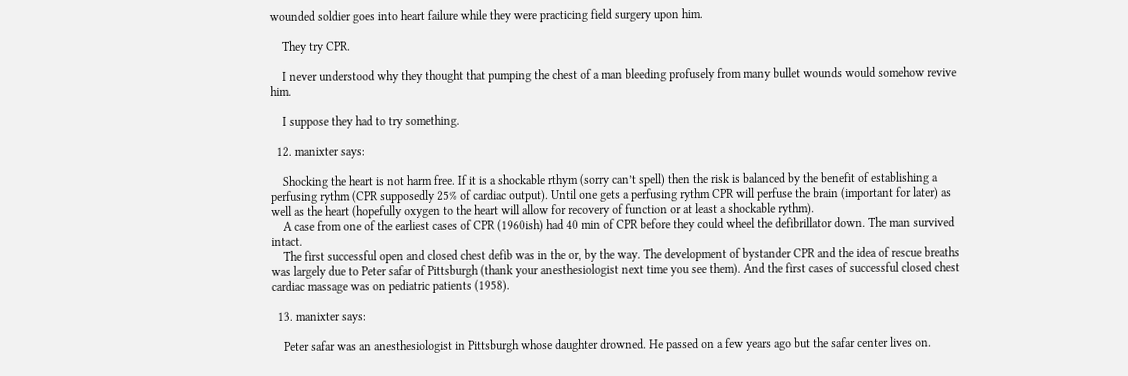wounded soldier goes into heart failure while they were practicing field surgery upon him.

    They try CPR.

    I never understood why they thought that pumping the chest of a man bleeding profusely from many bullet wounds would somehow revive him.

    I suppose they had to try something.

  12. manixter says:

    Shocking the heart is not harm free. If it is a shockable rthym (sorry can’t spell) then the risk is balanced by the benefit of establishing a perfusing rythm (CPR supposedly 25% of cardiac output). Until one gets a perfusing rythm CPR will perfuse the brain (important for later) as well as the heart (hopefully oxygen to the heart will allow for recovery of function or at least a shockable rythm).
    A case from one of the earliest cases of CPR (1960ish) had 40 min of CPR before they could wheel the defibrillator down. The man survived intact.
    The first successful open and closed chest defib was in the or, by the way. The development of bystander CPR and the idea of rescue breaths was largely due to Peter safar of Pittsburgh (thank your anesthesiologist next time you see them). And the first cases of successful closed chest cardiac massage was on pediatric patients (1958).

  13. manixter says:

    Peter safar was an anesthesiologist in Pittsburgh whose daughter drowned. He passed on a few years ago but the safar center lives on.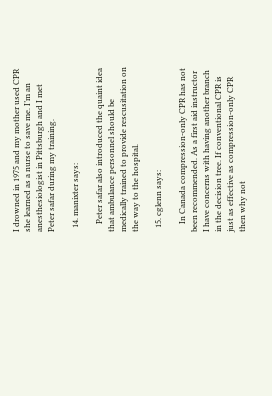I drowned in 1975 and my mother used CPR she learned as a nurse to save me. I’m an anesthesiologist in Pittsburgh and I met Peter safar during my training.

  14. manixter says:

    Peter safar also introduced the quaint idea that ambulance personnel should be medically trained to provide rescusitation on the way to the hospital.

  15. cglenn says:

    In Canada compression-only CPR has not been recommended. As a first aid instructor I have concerns with having another branch in the decision tree. If conventional CPR is just as effective as compression-only CPR then why not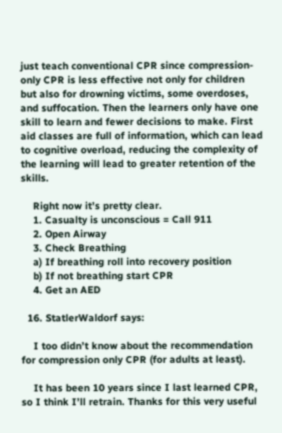just teach conventional CPR since compression-only CPR is less effective not only for children but also for drowning victims, some overdoses, and suffocation. Then the learners only have one skill to learn and fewer decisions to make. First aid classes are full of information, which can lead to cognitive overload, reducing the complexity of the learning will lead to greater retention of the skills.

    Right now it’s pretty clear.
    1. Casualty is unconscious = Call 911
    2. Open Airway
    3. Check Breathing
    a) If breathing roll into recovery position
    b) If not breathing start CPR
    4. Get an AED

  16. StatlerWaldorf says:

    I too didn’t know about the recommendation for compression only CPR (for adults at least).

    It has been 10 years since I last learned CPR, so I think I’ll retrain. Thanks for this very useful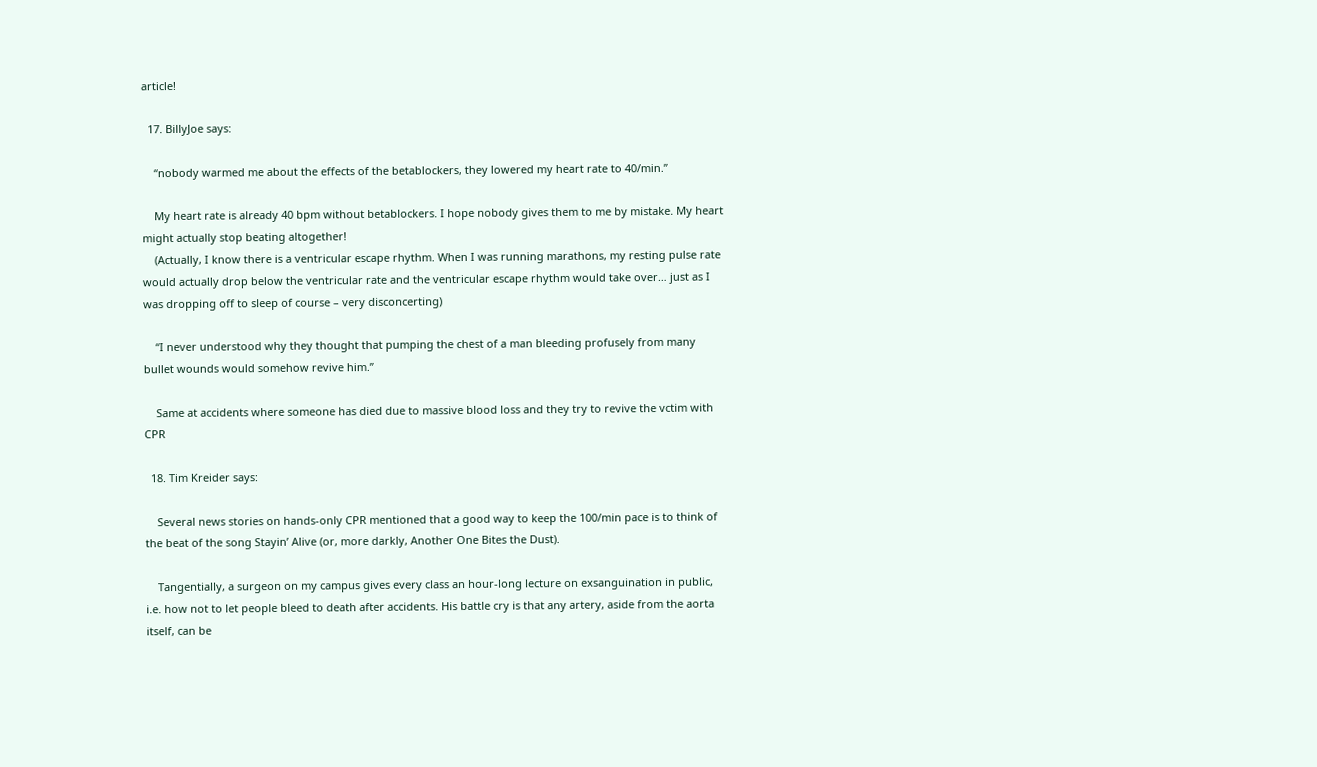article!

  17. BillyJoe says:

    “nobody warmed me about the effects of the betablockers, they lowered my heart rate to 40/min.”

    My heart rate is already 40 bpm without betablockers. I hope nobody gives them to me by mistake. My heart might actually stop beating altogether!
    (Actually, I know there is a ventricular escape rhythm. When I was running marathons, my resting pulse rate would actually drop below the ventricular rate and the ventricular escape rhythm would take over… just as I was dropping off to sleep of course – very disconcerting)

    “I never understood why they thought that pumping the chest of a man bleeding profusely from many bullet wounds would somehow revive him.”

    Same at accidents where someone has died due to massive blood loss and they try to revive the vctim with CPR

  18. Tim Kreider says:

    Several news stories on hands-only CPR mentioned that a good way to keep the 100/min pace is to think of the beat of the song Stayin’ Alive (or, more darkly, Another One Bites the Dust).

    Tangentially, a surgeon on my campus gives every class an hour-long lecture on exsanguination in public, i.e. how not to let people bleed to death after accidents. His battle cry is that any artery, aside from the aorta itself, can be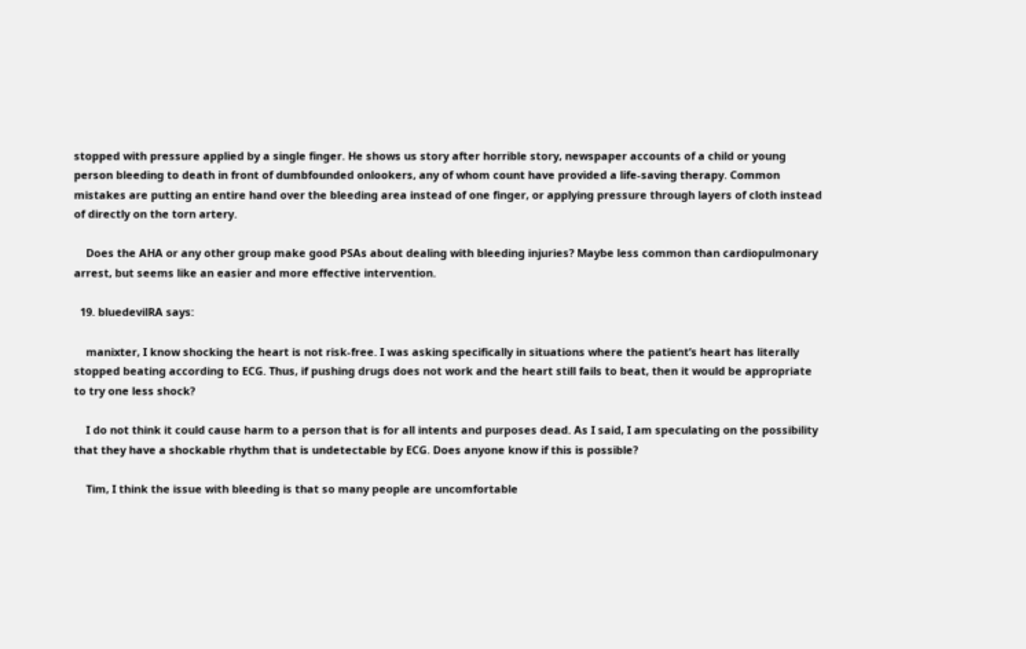stopped with pressure applied by a single finger. He shows us story after horrible story, newspaper accounts of a child or young person bleeding to death in front of dumbfounded onlookers, any of whom count have provided a life-saving therapy. Common mistakes are putting an entire hand over the bleeding area instead of one finger, or applying pressure through layers of cloth instead of directly on the torn artery.

    Does the AHA or any other group make good PSAs about dealing with bleeding injuries? Maybe less common than cardiopulmonary arrest, but seems like an easier and more effective intervention.

  19. bluedevilRA says:

    manixter, I know shocking the heart is not risk-free. I was asking specifically in situations where the patient’s heart has literally stopped beating according to ECG. Thus, if pushing drugs does not work and the heart still fails to beat, then it would be appropriate to try one less shock?

    I do not think it could cause harm to a person that is for all intents and purposes dead. As I said, I am speculating on the possibility that they have a shockable rhythm that is undetectable by ECG. Does anyone know if this is possible?

    Tim, I think the issue with bleeding is that so many people are uncomfortable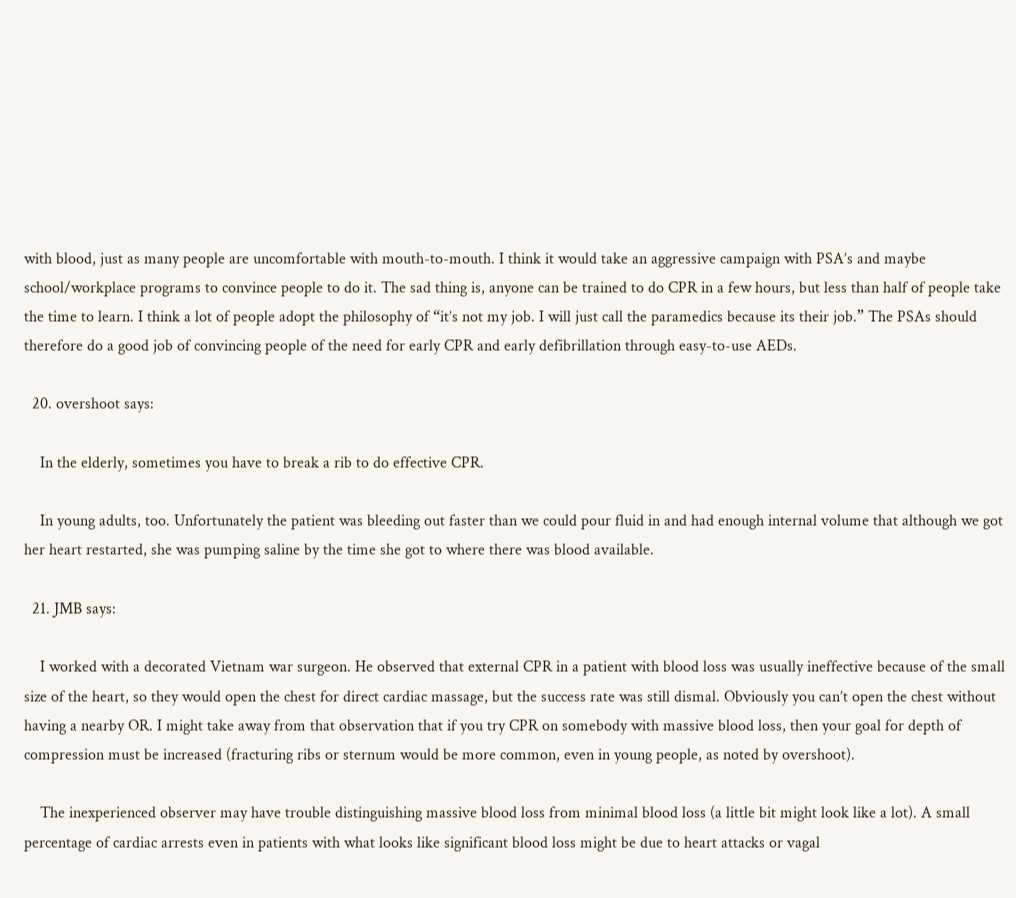with blood, just as many people are uncomfortable with mouth-to-mouth. I think it would take an aggressive campaign with PSA’s and maybe school/workplace programs to convince people to do it. The sad thing is, anyone can be trained to do CPR in a few hours, but less than half of people take the time to learn. I think a lot of people adopt the philosophy of “it’s not my job. I will just call the paramedics because its their job.” The PSAs should therefore do a good job of convincing people of the need for early CPR and early defibrillation through easy-to-use AEDs.

  20. overshoot says:

    In the elderly, sometimes you have to break a rib to do effective CPR.

    In young adults, too. Unfortunately the patient was bleeding out faster than we could pour fluid in and had enough internal volume that although we got her heart restarted, she was pumping saline by the time she got to where there was blood available.

  21. JMB says:

    I worked with a decorated Vietnam war surgeon. He observed that external CPR in a patient with blood loss was usually ineffective because of the small size of the heart, so they would open the chest for direct cardiac massage, but the success rate was still dismal. Obviously you can’t open the chest without having a nearby OR. I might take away from that observation that if you try CPR on somebody with massive blood loss, then your goal for depth of compression must be increased (fracturing ribs or sternum would be more common, even in young people, as noted by overshoot).

    The inexperienced observer may have trouble distinguishing massive blood loss from minimal blood loss (a little bit might look like a lot). A small percentage of cardiac arrests even in patients with what looks like significant blood loss might be due to heart attacks or vagal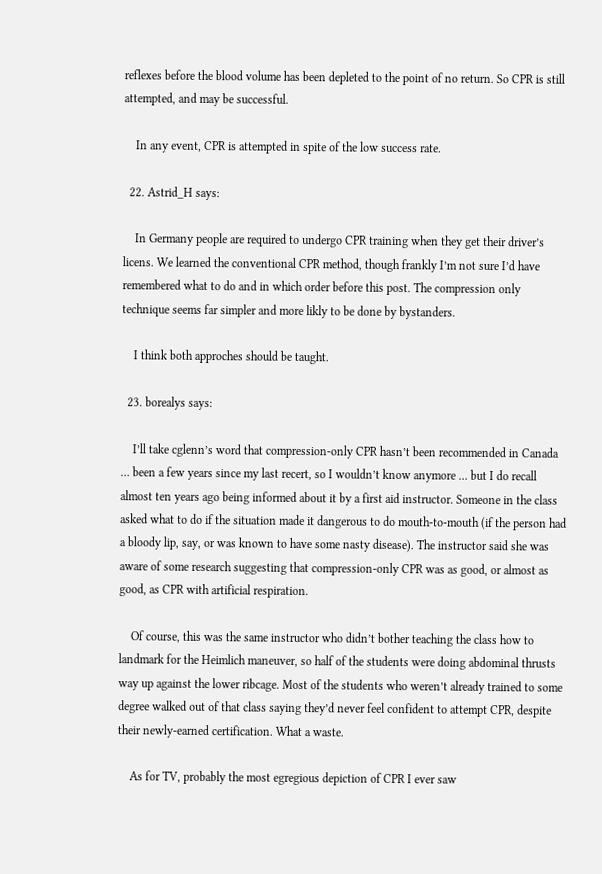reflexes before the blood volume has been depleted to the point of no return. So CPR is still attempted, and may be successful.

    In any event, CPR is attempted in spite of the low success rate.

  22. Astrid_H says:

    In Germany people are required to undergo CPR training when they get their driver’s licens. We learned the conventional CPR method, though frankly I’m not sure I’d have remembered what to do and in which order before this post. The compression only technique seems far simpler and more likly to be done by bystanders.

    I think both approches should be taught.

  23. borealys says:

    I’ll take cglenn’s word that compression-only CPR hasn’t been recommended in Canada … been a few years since my last recert, so I wouldn’t know anymore … but I do recall almost ten years ago being informed about it by a first aid instructor. Someone in the class asked what to do if the situation made it dangerous to do mouth-to-mouth (if the person had a bloody lip, say, or was known to have some nasty disease). The instructor said she was aware of some research suggesting that compression-only CPR was as good, or almost as good, as CPR with artificial respiration.

    Of course, this was the same instructor who didn’t bother teaching the class how to landmark for the Heimlich maneuver, so half of the students were doing abdominal thrusts way up against the lower ribcage. Most of the students who weren’t already trained to some degree walked out of that class saying they’d never feel confident to attempt CPR, despite their newly-earned certification. What a waste.

    As for TV, probably the most egregious depiction of CPR I ever saw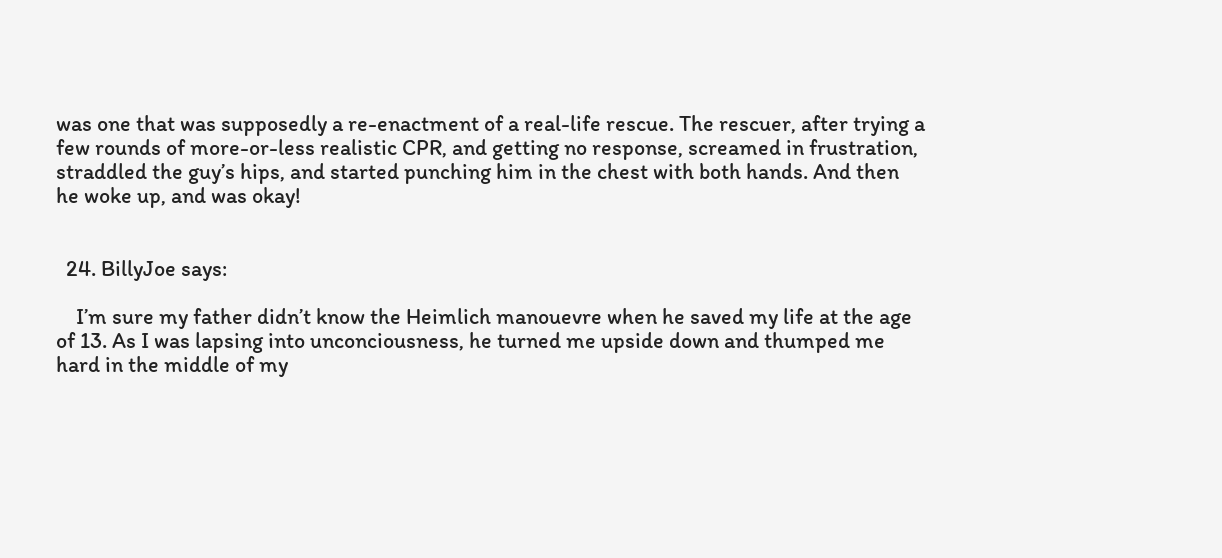was one that was supposedly a re-enactment of a real-life rescue. The rescuer, after trying a few rounds of more-or-less realistic CPR, and getting no response, screamed in frustration, straddled the guy’s hips, and started punching him in the chest with both hands. And then he woke up, and was okay!


  24. BillyJoe says:

    I’m sure my father didn’t know the Heimlich manouevre when he saved my life at the age of 13. As I was lapsing into unconciousness, he turned me upside down and thumped me hard in the middle of my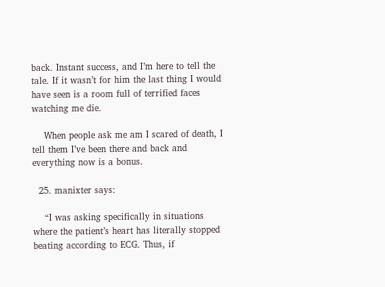back. Instant success, and I’m here to tell the tale. If it wasn’t for him the last thing I would have seen is a room full of terrified faces watching me die.

    When people ask me am I scared of death, I tell them I’ve been there and back and everything now is a bonus.

  25. manixter says:

    “I was asking specifically in situations where the patient’s heart has literally stopped beating according to ECG. Thus, if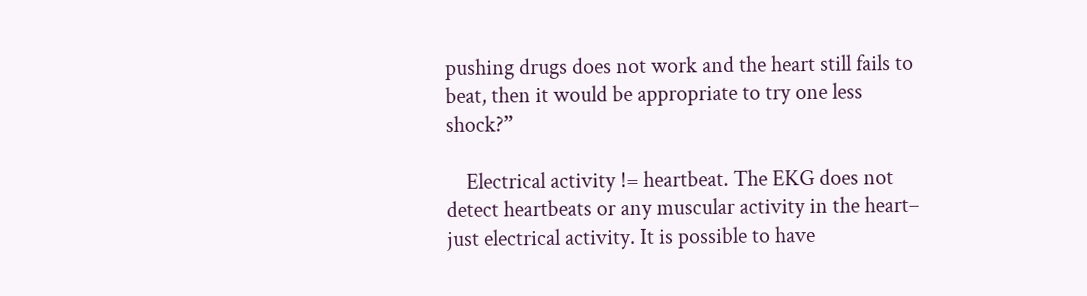pushing drugs does not work and the heart still fails to beat, then it would be appropriate to try one less shock?”

    Electrical activity != heartbeat. The EKG does not detect heartbeats or any muscular activity in the heart– just electrical activity. It is possible to have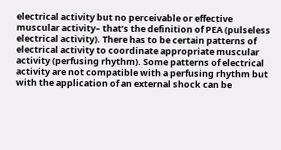electrical activity but no perceivable or effective muscular activity– that’s the definition of PEA (pulseless electrical activity). There has to be certain patterns of electrical activity to coordinate appropriate muscular activity (perfusing rhythm). Some patterns of electrical activity are not compatible with a perfusing rhythm but with the application of an external shock can be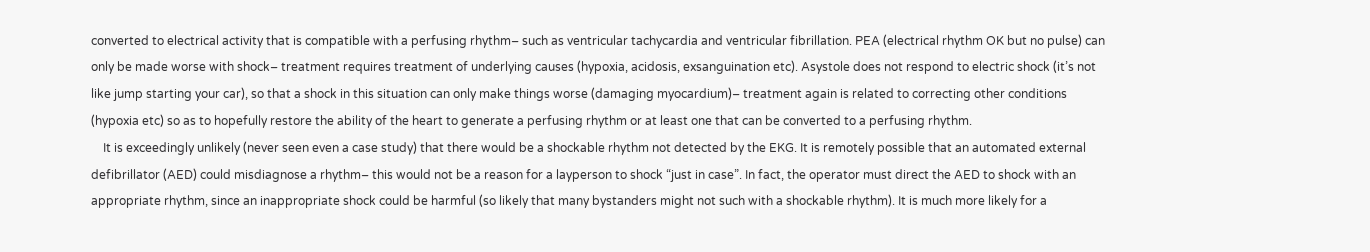converted to electrical activity that is compatible with a perfusing rhythm– such as ventricular tachycardia and ventricular fibrillation. PEA (electrical rhythm OK but no pulse) can only be made worse with shock– treatment requires treatment of underlying causes (hypoxia, acidosis, exsanguination etc). Asystole does not respond to electric shock (it’s not like jump starting your car), so that a shock in this situation can only make things worse (damaging myocardium)– treatment again is related to correcting other conditions (hypoxia etc) so as to hopefully restore the ability of the heart to generate a perfusing rhythm or at least one that can be converted to a perfusing rhythm.
    It is exceedingly unlikely (never seen even a case study) that there would be a shockable rhythm not detected by the EKG. It is remotely possible that an automated external defibrillator (AED) could misdiagnose a rhythm– this would not be a reason for a layperson to shock “just in case”. In fact, the operator must direct the AED to shock with an appropriate rhythm, since an inappropriate shock could be harmful (so likely that many bystanders might not such with a shockable rhythm). It is much more likely for a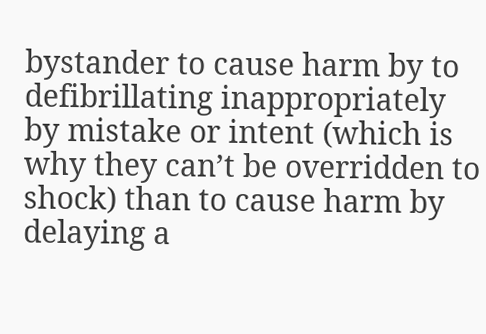bystander to cause harm by to defibrillating inappropriately by mistake or intent (which is why they can’t be overridden to shock) than to cause harm by delaying a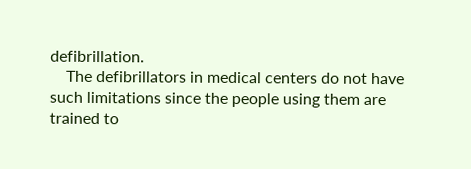defibrillation.
    The defibrillators in medical centers do not have such limitations since the people using them are trained to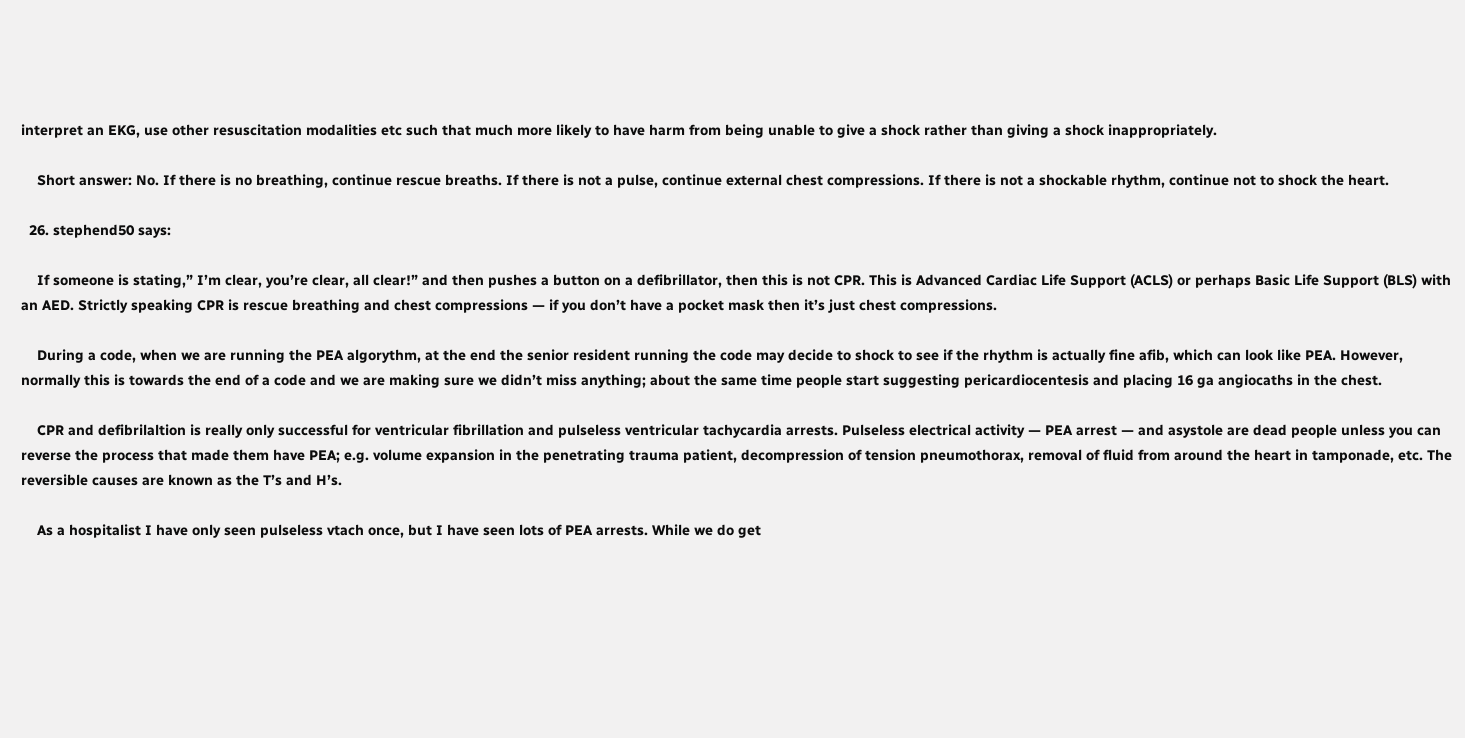interpret an EKG, use other resuscitation modalities etc such that much more likely to have harm from being unable to give a shock rather than giving a shock inappropriately.

    Short answer: No. If there is no breathing, continue rescue breaths. If there is not a pulse, continue external chest compressions. If there is not a shockable rhythm, continue not to shock the heart.

  26. stephend50 says:

    If someone is stating,” I’m clear, you’re clear, all clear!” and then pushes a button on a defibrillator, then this is not CPR. This is Advanced Cardiac Life Support (ACLS) or perhaps Basic Life Support (BLS) with an AED. Strictly speaking CPR is rescue breathing and chest compressions — if you don’t have a pocket mask then it’s just chest compressions.

    During a code, when we are running the PEA algorythm, at the end the senior resident running the code may decide to shock to see if the rhythm is actually fine afib, which can look like PEA. However, normally this is towards the end of a code and we are making sure we didn’t miss anything; about the same time people start suggesting pericardiocentesis and placing 16 ga angiocaths in the chest.

    CPR and defibrilaltion is really only successful for ventricular fibrillation and pulseless ventricular tachycardia arrests. Pulseless electrical activity — PEA arrest — and asystole are dead people unless you can reverse the process that made them have PEA; e.g. volume expansion in the penetrating trauma patient, decompression of tension pneumothorax, removal of fluid from around the heart in tamponade, etc. The reversible causes are known as the T’s and H’s.

    As a hospitalist I have only seen pulseless vtach once, but I have seen lots of PEA arrests. While we do get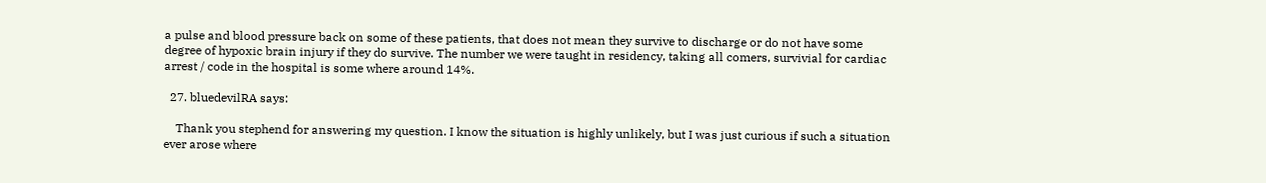a pulse and blood pressure back on some of these patients, that does not mean they survive to discharge or do not have some degree of hypoxic brain injury if they do survive. The number we were taught in residency, taking all comers, survivial for cardiac arrest / code in the hospital is some where around 14%.

  27. bluedevilRA says:

    Thank you stephend for answering my question. I know the situation is highly unlikely, but I was just curious if such a situation ever arose where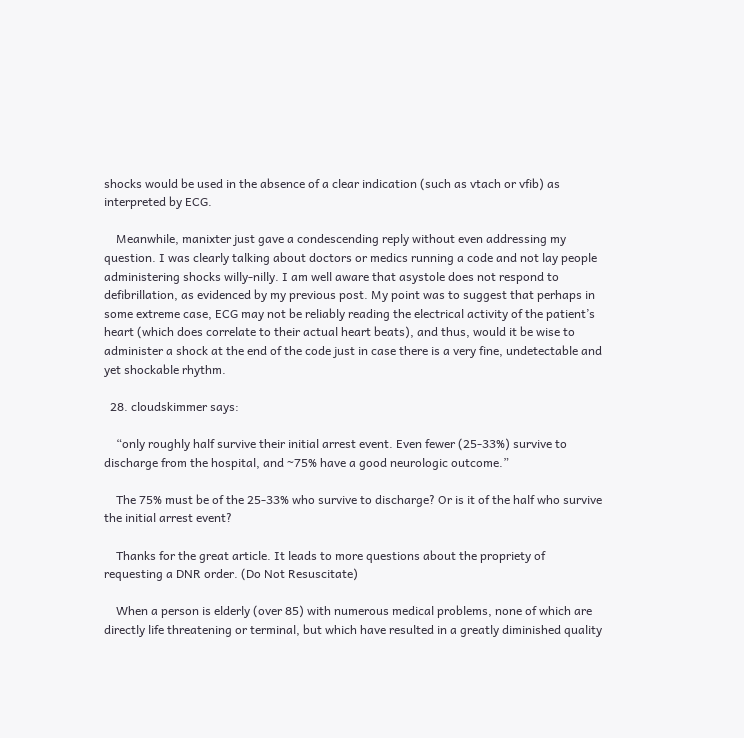shocks would be used in the absence of a clear indication (such as vtach or vfib) as interpreted by ECG.

    Meanwhile, manixter just gave a condescending reply without even addressing my question. I was clearly talking about doctors or medics running a code and not lay people administering shocks willy-nilly. I am well aware that asystole does not respond to defibrillation, as evidenced by my previous post. My point was to suggest that perhaps in some extreme case, ECG may not be reliably reading the electrical activity of the patient’s heart (which does correlate to their actual heart beats), and thus, would it be wise to administer a shock at the end of the code just in case there is a very fine, undetectable and yet shockable rhythm.

  28. cloudskimmer says:

    “only roughly half survive their initial arrest event. Even fewer (25-33%) survive to discharge from the hospital, and ~75% have a good neurologic outcome.”

    The 75% must be of the 25-33% who survive to discharge? Or is it of the half who survive the initial arrest event?

    Thanks for the great article. It leads to more questions about the propriety of requesting a DNR order. (Do Not Resuscitate)

    When a person is elderly (over 85) with numerous medical problems, none of which are directly life threatening or terminal, but which have resulted in a greatly diminished quality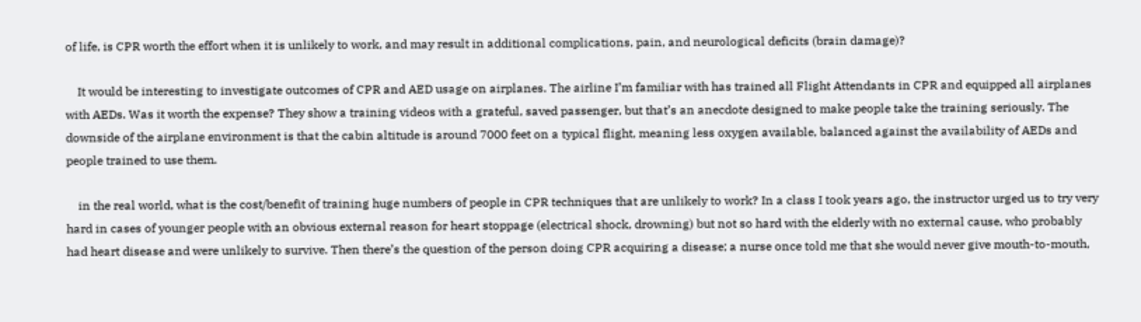of life, is CPR worth the effort when it is unlikely to work, and may result in additional complications, pain, and neurological deficits (brain damage)?

    It would be interesting to investigate outcomes of CPR and AED usage on airplanes. The airline I’m familiar with has trained all Flight Attendants in CPR and equipped all airplanes with AEDs. Was it worth the expense? They show a training videos with a grateful, saved passenger, but that’s an anecdote designed to make people take the training seriously. The downside of the airplane environment is that the cabin altitude is around 7000 feet on a typical flight, meaning less oxygen available, balanced against the availability of AEDs and people trained to use them.

    in the real world, what is the cost/benefit of training huge numbers of people in CPR techniques that are unlikely to work? In a class I took years ago, the instructor urged us to try very hard in cases of younger people with an obvious external reason for heart stoppage (electrical shock, drowning) but not so hard with the elderly with no external cause, who probably had heart disease and were unlikely to survive. Then there’s the question of the person doing CPR acquiring a disease; a nurse once told me that she would never give mouth-to-mouth,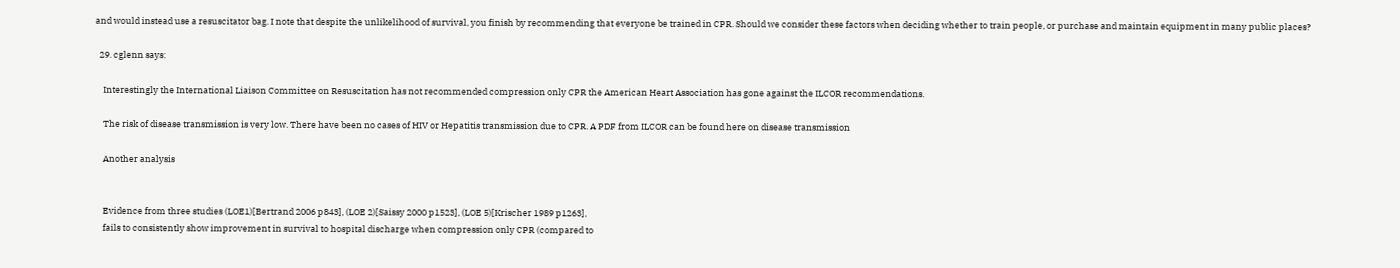and would instead use a resuscitator bag. I note that despite the unlikelihood of survival, you finish by recommending that everyone be trained in CPR. Should we consider these factors when deciding whether to train people, or purchase and maintain equipment in many public places?

  29. cglenn says:

    Interestingly the International Liaison Committee on Resuscitation has not recommended compression only CPR the American Heart Association has gone against the ILCOR recommendations.

    The risk of disease transmission is very low. There have been no cases of HIV or Hepatitis transmission due to CPR. A PDF from ILCOR can be found here on disease transmission

    Another analysis


    Evidence from three studies (LOE1)[Bertrand 2006 p843], (LOE 2)[Saissy 2000 p1523], (LOE 5)[Krischer 1989 p1263],
    fails to consistently show improvement in survival to hospital discharge when compression only CPR (compared to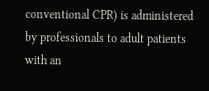conventional CPR) is administered by professionals to adult patients with an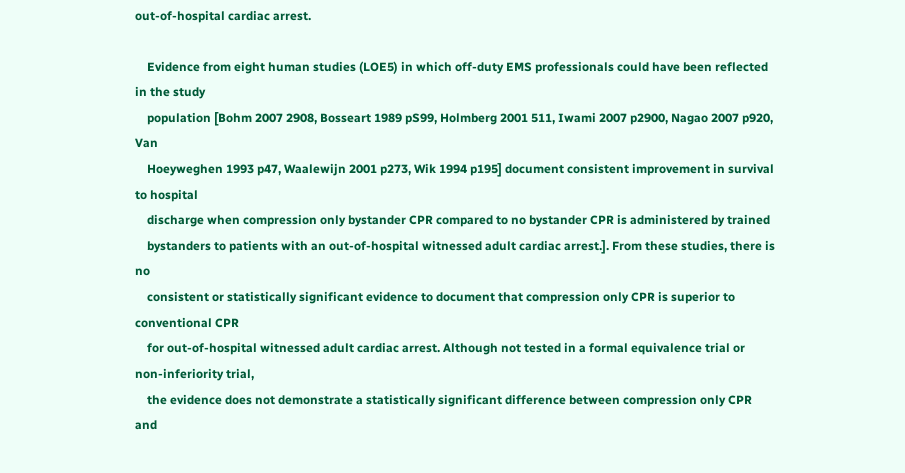out-of-hospital cardiac arrest.

    Evidence from eight human studies (LOE5) in which off-duty EMS professionals could have been reflected in the study
    population [Bohm 2007 2908, Bosseart 1989 pS99, Holmberg 2001 511, Iwami 2007 p2900, Nagao 2007 p920, Van
    Hoeyweghen 1993 p47, Waalewijn 2001 p273, Wik 1994 p195] document consistent improvement in survival to hospital
    discharge when compression only bystander CPR compared to no bystander CPR is administered by trained
    bystanders to patients with an out-of-hospital witnessed adult cardiac arrest.]. From these studies, there is no
    consistent or statistically significant evidence to document that compression only CPR is superior to conventional CPR
    for out-of-hospital witnessed adult cardiac arrest. Although not tested in a formal equivalence trial or non-inferiority trial,
    the evidence does not demonstrate a statistically significant difference between compression only CPR and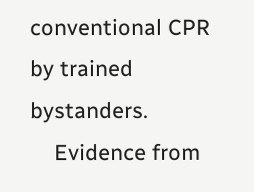conventional CPR by trained bystanders.
    Evidence from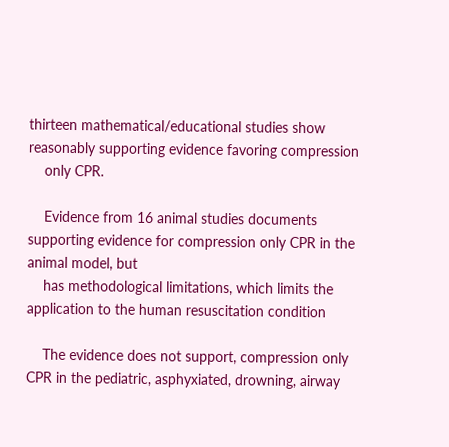thirteen mathematical/educational studies show reasonably supporting evidence favoring compression
    only CPR.

    Evidence from 16 animal studies documents supporting evidence for compression only CPR in the animal model, but
    has methodological limitations, which limits the application to the human resuscitation condition

    The evidence does not support, compression only CPR in the pediatric, asphyxiated, drowning, airway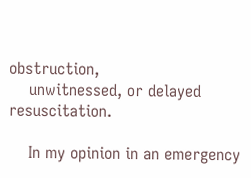obstruction,
    unwitnessed, or delayed resuscitation.

    In my opinion in an emergency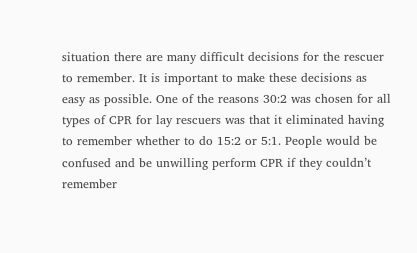situation there are many difficult decisions for the rescuer to remember. It is important to make these decisions as easy as possible. One of the reasons 30:2 was chosen for all types of CPR for lay rescuers was that it eliminated having to remember whether to do 15:2 or 5:1. People would be confused and be unwilling perform CPR if they couldn’t remember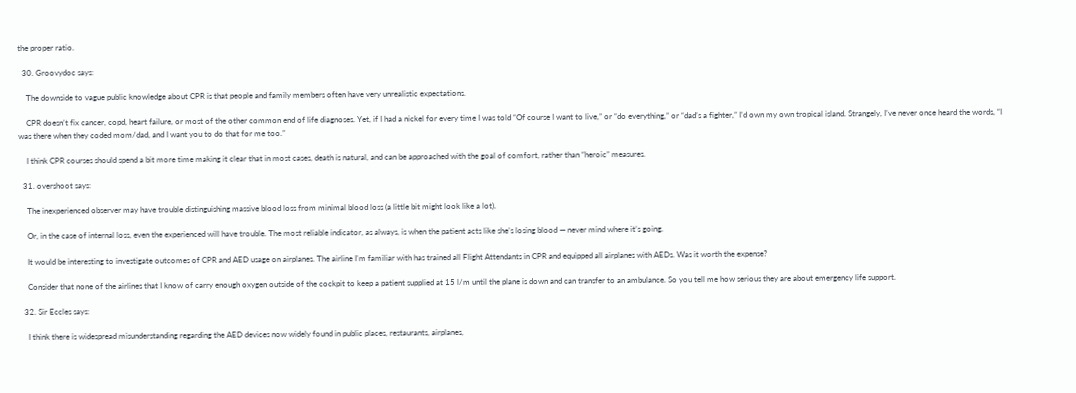the proper ratio.

  30. Groovydoc says:

    The downside to vague public knowledge about CPR is that people and family members often have very unrealistic expectations.

    CPR doesn’t fix cancer, copd, heart failure, or most of the other common end of life diagnoses. Yet, if I had a nickel for every time I was told “Of course I want to live,” or “do everything,” or “dad’s a fighter,” I’d own my own tropical island. Strangely, I’ve never once heard the words, “I was there when they coded mom/dad, and I want you to do that for me too.”

    I think CPR courses should spend a bit more time making it clear that in most cases, death is natural, and can be approached with the goal of comfort, rather than “heroic” measures.

  31. overshoot says:

    The inexperienced observer may have trouble distinguishing massive blood loss from minimal blood loss (a little bit might look like a lot).

    Or, in the case of internal loss, even the experienced will have trouble. The most reliable indicator, as always, is when the patient acts like she’s losing blood — never mind where it’s going.

    It would be interesting to investigate outcomes of CPR and AED usage on airplanes. The airline I’m familiar with has trained all Flight Attendants in CPR and equipped all airplanes with AEDs. Was it worth the expense?

    Consider that none of the airlines that I know of carry enough oxygen outside of the cockpit to keep a patient supplied at 15 l/m until the plane is down and can transfer to an ambulance. So you tell me how serious they are about emergency life support.

  32. Sir Eccles says:

    I think there is widespread misunderstanding regarding the AED devices now widely found in public places, restaurants, airplanes,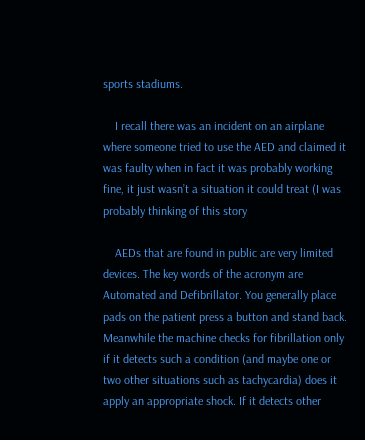sports stadiums.

    I recall there was an incident on an airplane where someone tried to use the AED and claimed it was faulty when in fact it was probably working fine, it just wasn’t a situation it could treat (I was probably thinking of this story

    AEDs that are found in public are very limited devices. The key words of the acronym are Automated and Defibrillator. You generally place pads on the patient press a button and stand back. Meanwhile the machine checks for fibrillation only if it detects such a condition (and maybe one or two other situations such as tachycardia) does it apply an appropriate shock. If it detects other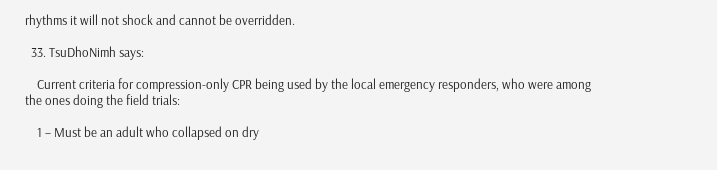rhythms it will not shock and cannot be overridden.

  33. TsuDhoNimh says:

    Current criteria for compression-only CPR being used by the local emergency responders, who were among the ones doing the field trials:

    1 – Must be an adult who collapsed on dry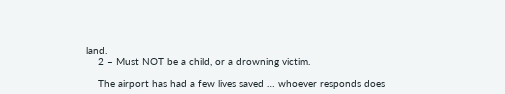land.
    2 – Must NOT be a child, or a drowning victim.

    The airport has had a few lives saved … whoever responds does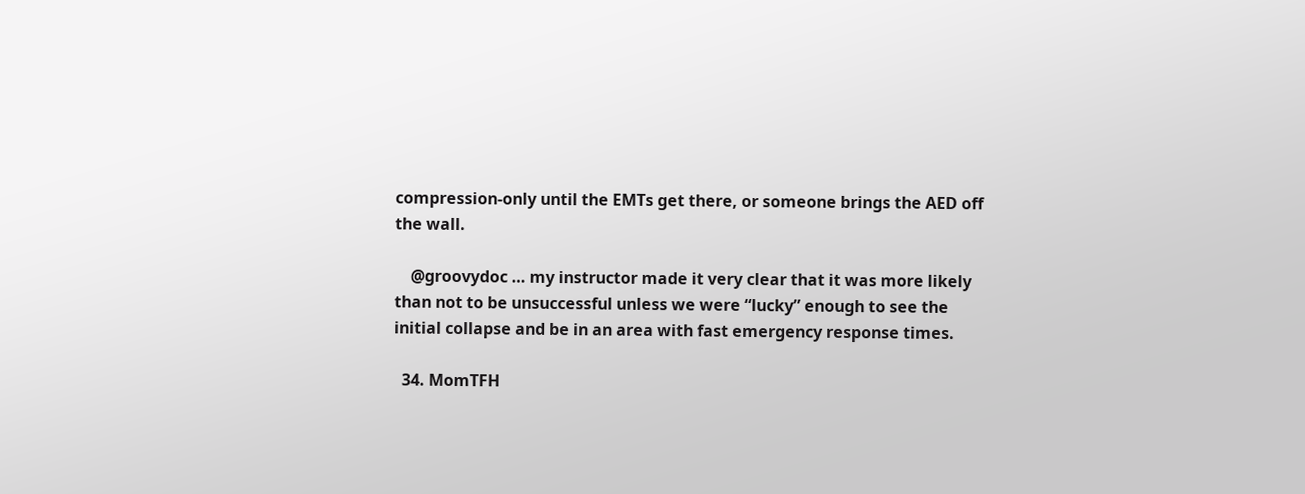compression-only until the EMTs get there, or someone brings the AED off the wall.

    @groovydoc … my instructor made it very clear that it was more likely than not to be unsuccessful unless we were “lucky” enough to see the initial collapse and be in an area with fast emergency response times.

  34. MomTFH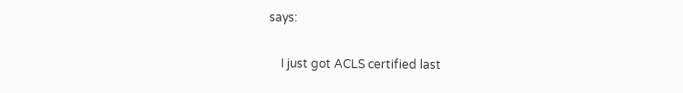says:

    I just got ACLS certified last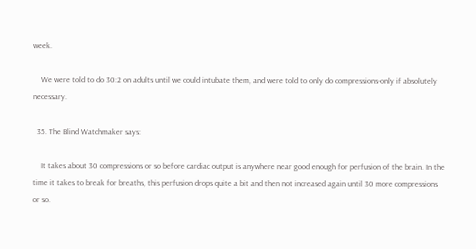week.

    We were told to do 30:2 on adults until we could intubate them, and were told to only do compressions-only if absolutely necessary.

  35. The Blind Watchmaker says:

    It takes about 30 compressions or so before cardiac output is anywhere near good enough for perfusion of the brain. In the time it takes to break for breaths, this perfusion drops quite a bit and then not increased again until 30 more compressions or so.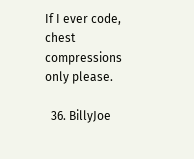If I ever code, chest compressions only please.

  36. BillyJoe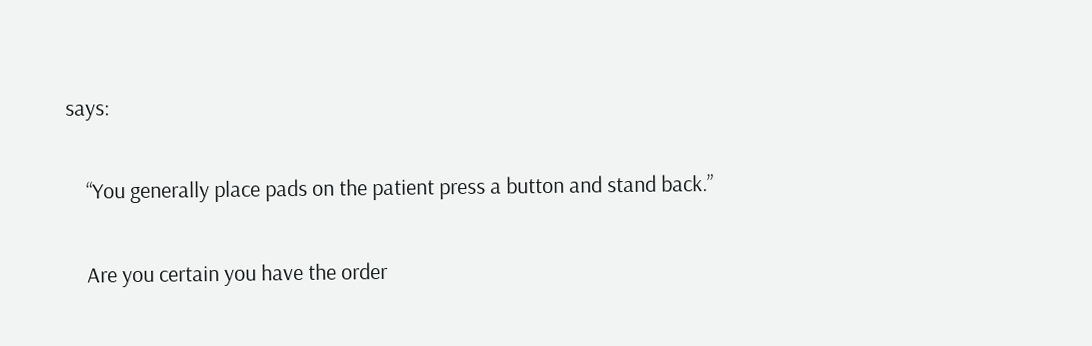says:

    “You generally place pads on the patient press a button and stand back.”

    Are you certain you have the order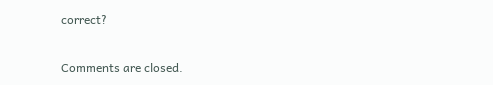correct?

Comments are closed.